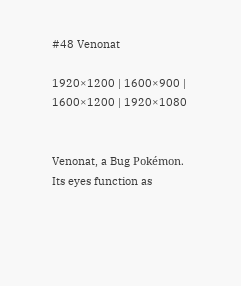#48 Venonat

1920×1200 | 1600×900 | 1600×1200 | 1920×1080


Venonat, a Bug Pokémon. Its eyes function as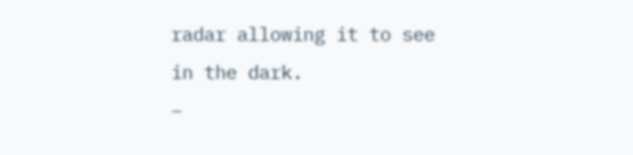radar allowing it to see in the dark.
–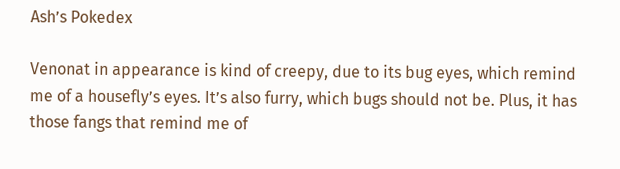Ash’s Pokedex

Venonat in appearance is kind of creepy, due to its bug eyes, which remind me of a housefly’s eyes. It’s also furry, which bugs should not be. Plus, it has those fangs that remind me of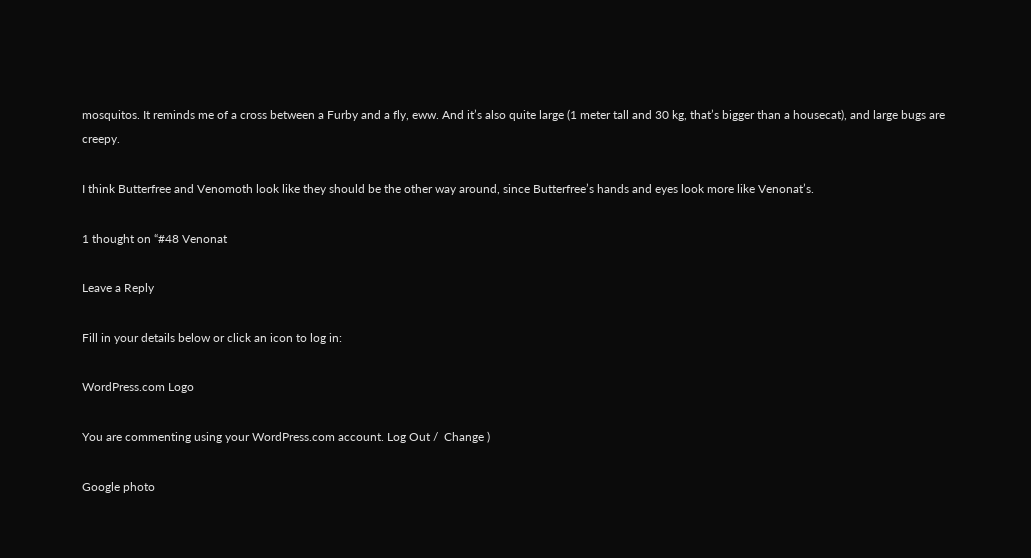mosquitos. It reminds me of a cross between a Furby and a fly, eww. And it’s also quite large (1 meter tall and 30 kg, that’s bigger than a housecat), and large bugs are creepy.

I think Butterfree and Venomoth look like they should be the other way around, since Butterfree’s hands and eyes look more like Venonat’s.

1 thought on “#48 Venonat

Leave a Reply

Fill in your details below or click an icon to log in:

WordPress.com Logo

You are commenting using your WordPress.com account. Log Out /  Change )

Google photo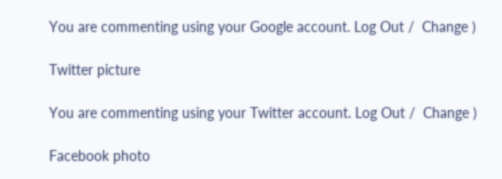You are commenting using your Google account. Log Out /  Change )

Twitter picture

You are commenting using your Twitter account. Log Out /  Change )

Facebook photo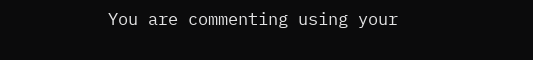You are commenting using your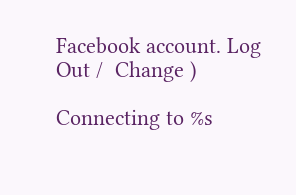Facebook account. Log Out /  Change )

Connecting to %s